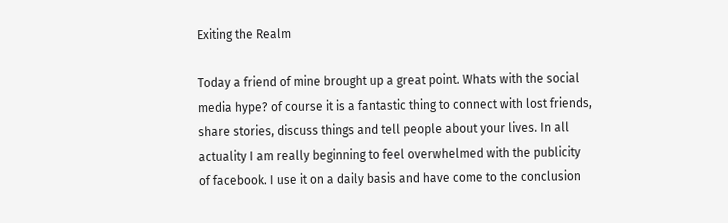Exiting the Realm

Today a friend of mine brought up a great point. Whats with the social media hype? of course it is a fantastic thing to connect with lost friends, share stories, discuss things and tell people about your lives. In all actuality I am really beginning to feel overwhelmed with the publicity of facebook. I use it on a daily basis and have come to the conclusion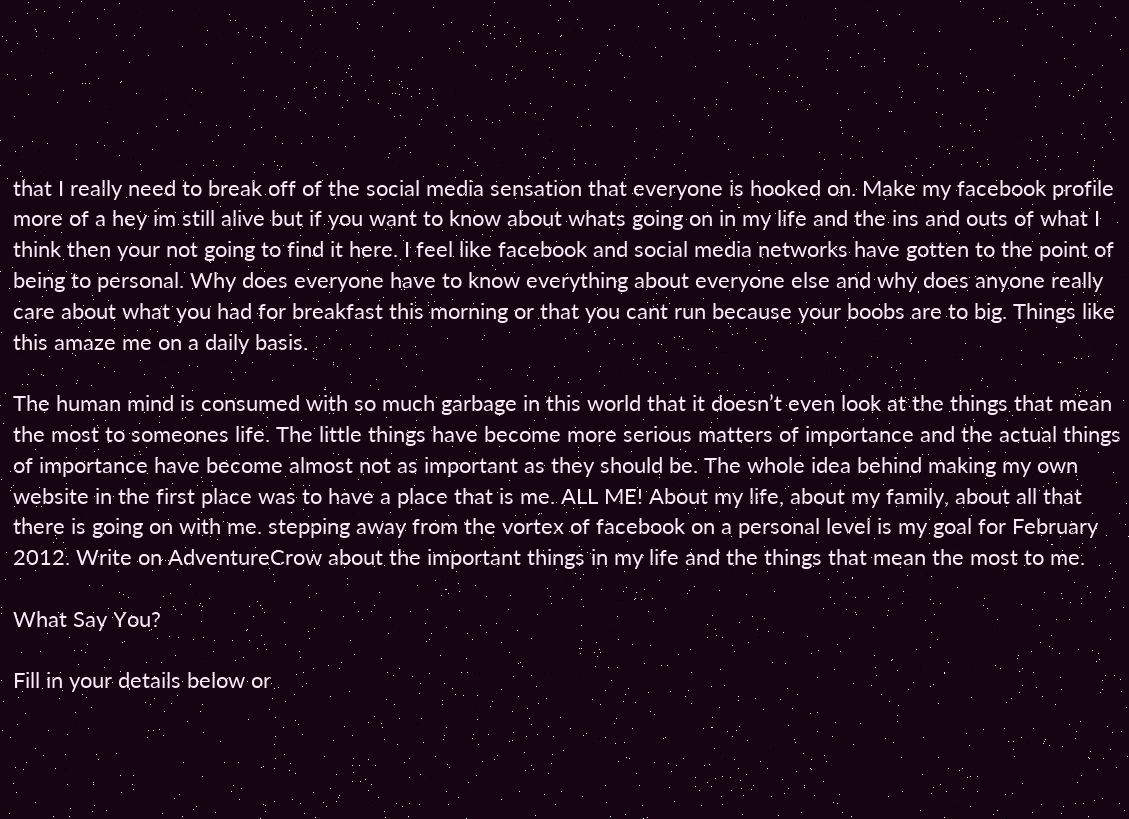that I really need to break off of the social media sensation that everyone is hooked on. Make my facebook profile more of a hey im still alive but if you want to know about whats going on in my life and the ins and outs of what I think then your not going to find it here. I feel like facebook and social media networks have gotten to the point of being to personal. Why does everyone have to know everything about everyone else and why does anyone really care about what you had for breakfast this morning or that you cant run because your boobs are to big. Things like this amaze me on a daily basis.

The human mind is consumed with so much garbage in this world that it doesn’t even look at the things that mean the most to someones life. The little things have become more serious matters of importance and the actual things of importance have become almost not as important as they should be. The whole idea behind making my own website in the first place was to have a place that is me. ALL ME! About my life, about my family, about all that there is going on with me. stepping away from the vortex of facebook on a personal level is my goal for February 2012. Write on AdventureCrow about the important things in my life and the things that mean the most to me.

What Say You?

Fill in your details below or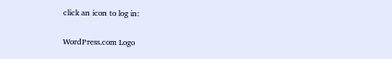click an icon to log in:

WordPress.com Logo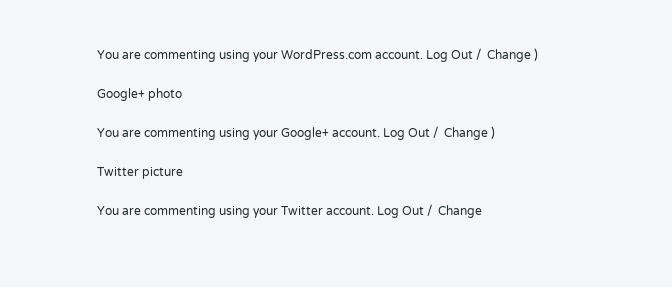You are commenting using your WordPress.com account. Log Out /  Change )

Google+ photo

You are commenting using your Google+ account. Log Out /  Change )

Twitter picture

You are commenting using your Twitter account. Log Out /  Change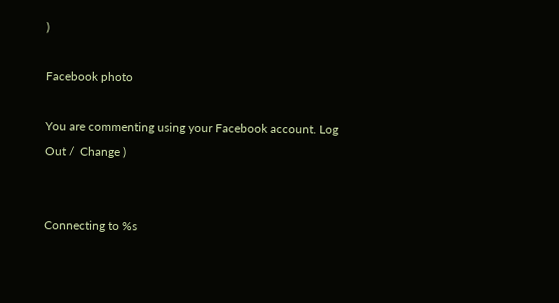)

Facebook photo

You are commenting using your Facebook account. Log Out /  Change )


Connecting to %s